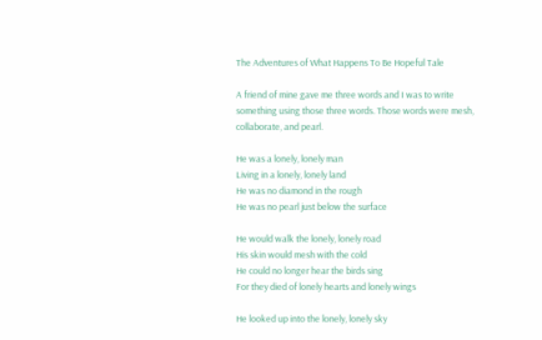The Adventures of What Happens To Be Hopeful Tale

A friend of mine gave me three words and I was to write something using those three words. Those words were mesh, collaborate, and pearl.

He was a lonely, lonely man
Living in a lonely, lonely land
He was no diamond in the rough
He was no pearl just below the surface

He would walk the lonely, lonely road
His skin would mesh with the cold
He could no longer hear the birds sing
For they died of lonely hearts and lonely wings

He looked up into the lonely, lonely sky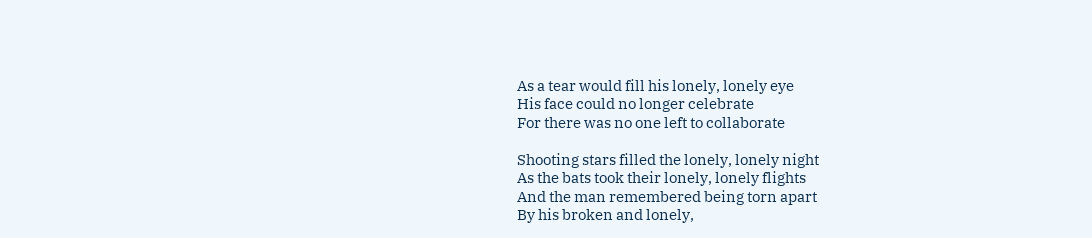As a tear would fill his lonely, lonely eye
His face could no longer celebrate
For there was no one left to collaborate

Shooting stars filled the lonely, lonely night
As the bats took their lonely, lonely flights
And the man remembered being torn apart
By his broken and lonely,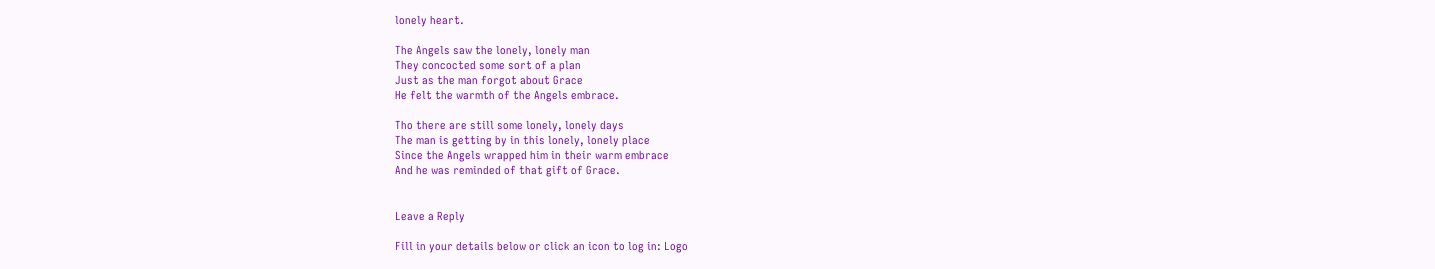lonely heart.

The Angels saw the lonely, lonely man
They concocted some sort of a plan
Just as the man forgot about Grace
He felt the warmth of the Angels embrace.

Tho there are still some lonely, lonely days
The man is getting by in this lonely, lonely place
Since the Angels wrapped him in their warm embrace
And he was reminded of that gift of Grace.


Leave a Reply

Fill in your details below or click an icon to log in: Logo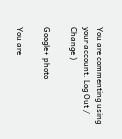You are commenting using your account. Log Out /  Change )

Google+ photo

You are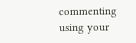commenting using your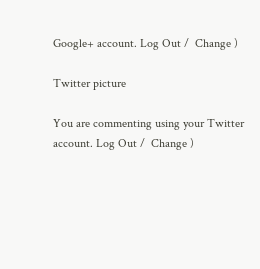Google+ account. Log Out /  Change )

Twitter picture

You are commenting using your Twitter account. Log Out /  Change )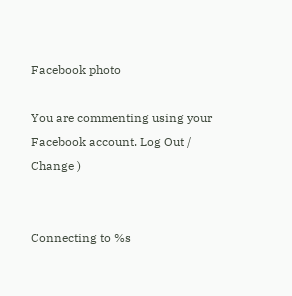Facebook photo

You are commenting using your Facebook account. Log Out /  Change )


Connecting to %s